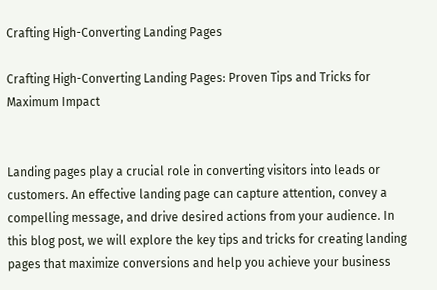Crafting High-Converting Landing Pages

Crafting High-Converting Landing Pages: Proven Tips and Tricks for Maximum Impact


Landing pages play a crucial role in converting visitors into leads or customers. An effective landing page can capture attention, convey a compelling message, and drive desired actions from your audience. In this blog post, we will explore the key tips and tricks for creating landing pages that maximize conversions and help you achieve your business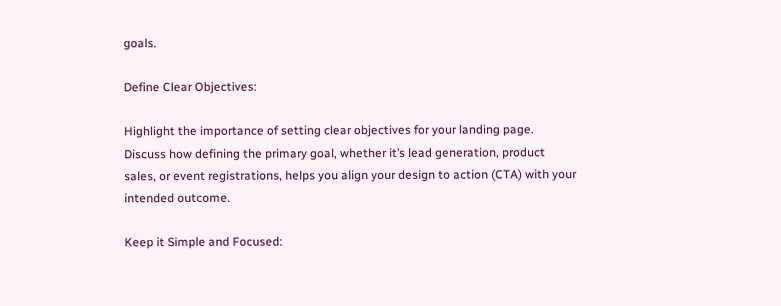goals.

Define Clear Objectives:

Highlight the importance of setting clear objectives for your landing page. Discuss how defining the primary goal, whether it’s lead generation, product sales, or event registrations, helps you align your design to action (CTA) with your intended outcome.

Keep it Simple and Focused: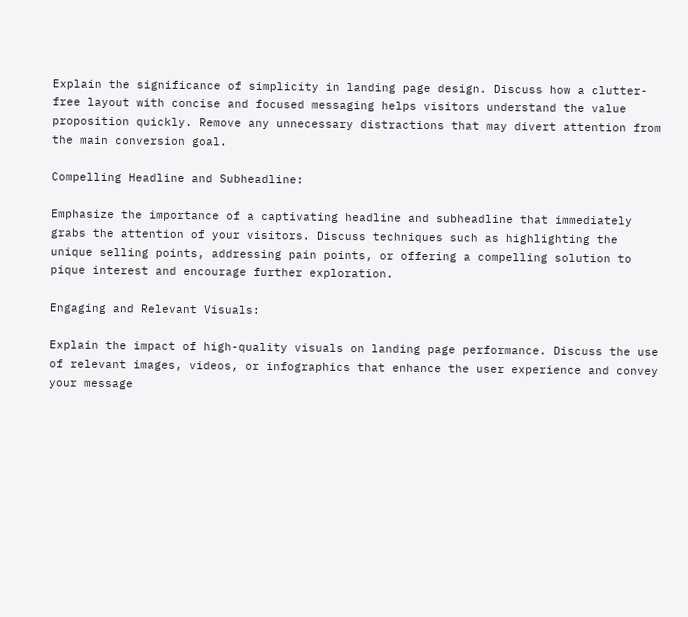Explain the significance of simplicity in landing page design. Discuss how a clutter-free layout with concise and focused messaging helps visitors understand the value proposition quickly. Remove any unnecessary distractions that may divert attention from the main conversion goal.

Compelling Headline and Subheadline:

Emphasize the importance of a captivating headline and subheadline that immediately grabs the attention of your visitors. Discuss techniques such as highlighting the unique selling points, addressing pain points, or offering a compelling solution to pique interest and encourage further exploration.

Engaging and Relevant Visuals:

Explain the impact of high-quality visuals on landing page performance. Discuss the use of relevant images, videos, or infographics that enhance the user experience and convey your message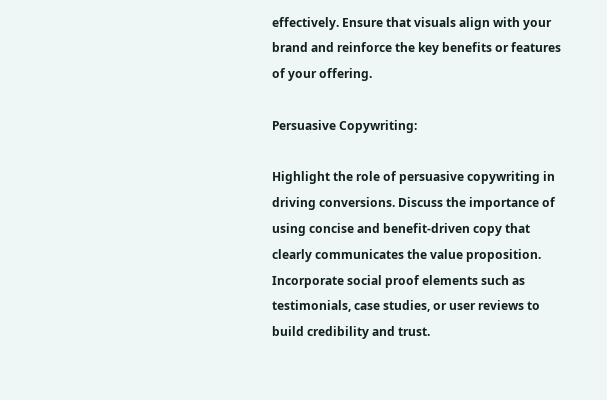effectively. Ensure that visuals align with your brand and reinforce the key benefits or features of your offering.

Persuasive Copywriting:

Highlight the role of persuasive copywriting in driving conversions. Discuss the importance of using concise and benefit-driven copy that clearly communicates the value proposition. Incorporate social proof elements such as testimonials, case studies, or user reviews to build credibility and trust.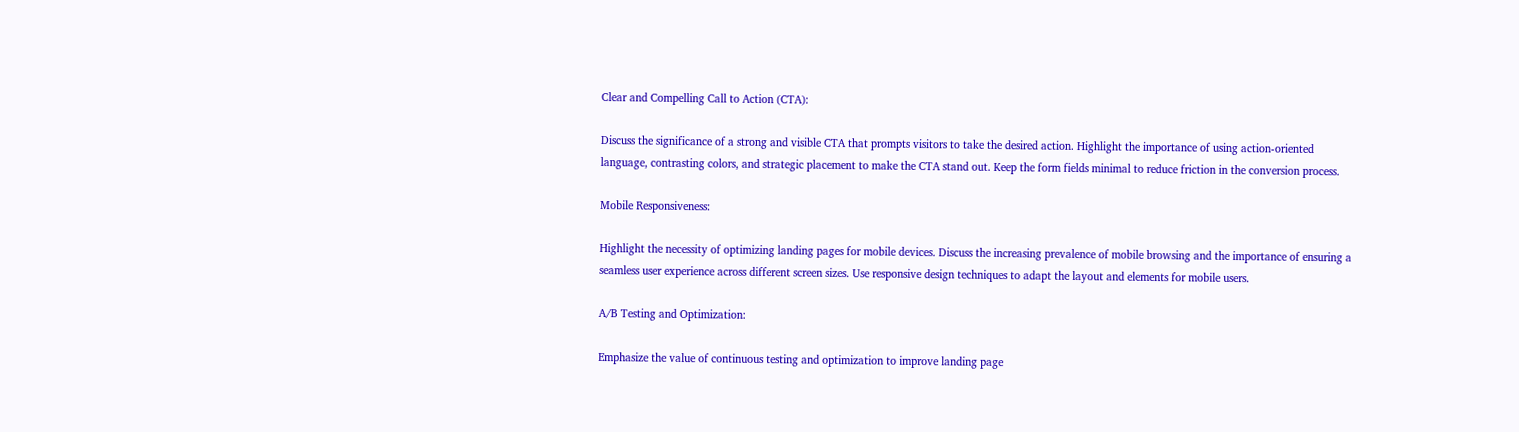Clear and Compelling Call to Action (CTA):

Discuss the significance of a strong and visible CTA that prompts visitors to take the desired action. Highlight the importance of using action-oriented language, contrasting colors, and strategic placement to make the CTA stand out. Keep the form fields minimal to reduce friction in the conversion process.

Mobile Responsiveness:

Highlight the necessity of optimizing landing pages for mobile devices. Discuss the increasing prevalence of mobile browsing and the importance of ensuring a seamless user experience across different screen sizes. Use responsive design techniques to adapt the layout and elements for mobile users.

A/B Testing and Optimization:

Emphasize the value of continuous testing and optimization to improve landing page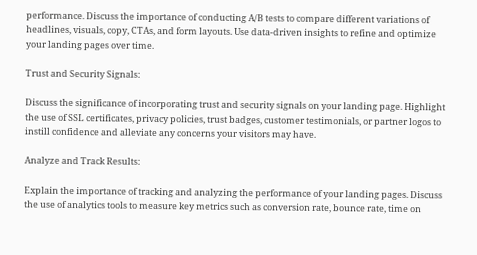performance. Discuss the importance of conducting A/B tests to compare different variations of headlines, visuals, copy, CTAs, and form layouts. Use data-driven insights to refine and optimize your landing pages over time.

Trust and Security Signals:

Discuss the significance of incorporating trust and security signals on your landing page. Highlight the use of SSL certificates, privacy policies, trust badges, customer testimonials, or partner logos to instill confidence and alleviate any concerns your visitors may have.

Analyze and Track Results:

Explain the importance of tracking and analyzing the performance of your landing pages. Discuss the use of analytics tools to measure key metrics such as conversion rate, bounce rate, time on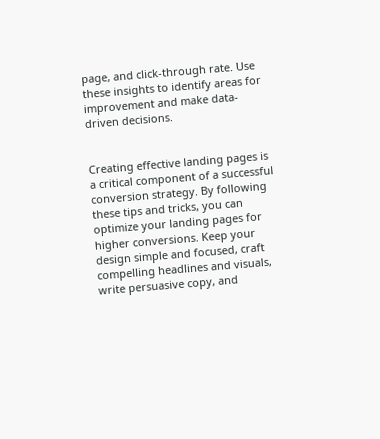page, and click-through rate. Use these insights to identify areas for improvement and make data-driven decisions.


Creating effective landing pages is a critical component of a successful conversion strategy. By following these tips and tricks, you can optimize your landing pages for higher conversions. Keep your design simple and focused, craft compelling headlines and visuals, write persuasive copy, and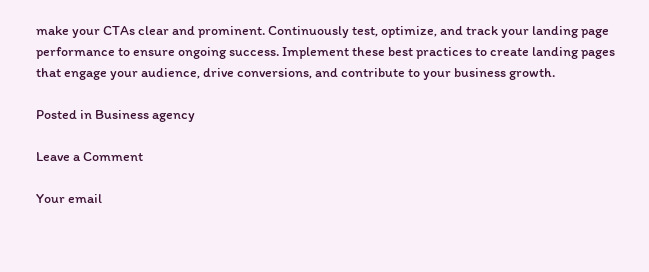make your CTAs clear and prominent. Continuously test, optimize, and track your landing page performance to ensure ongoing success. Implement these best practices to create landing pages that engage your audience, drive conversions, and contribute to your business growth.

Posted in Business agency

Leave a Comment

Your email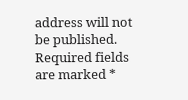address will not be published. Required fields are marked *